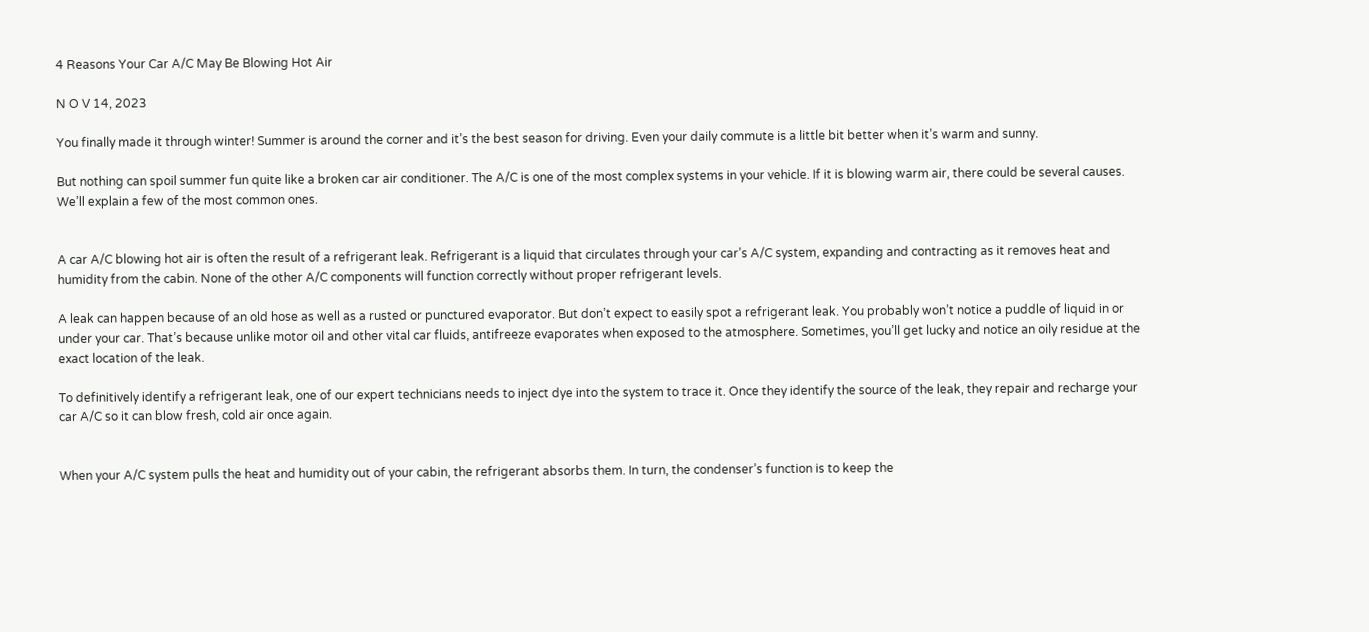4 Reasons Your Car A/C May Be Blowing Hot Air

N O V 14, 2023

You finally made it through winter! Summer is around the corner and it’s the best season for driving. Even your daily commute is a little bit better when it’s warm and sunny.

But nothing can spoil summer fun quite like a broken car air conditioner. The A/C is one of the most complex systems in your vehicle. If it is blowing warm air, there could be several causes. We’ll explain a few of the most common ones.


A car A/C blowing hot air is often the result of a refrigerant leak. Refrigerant is a liquid that circulates through your car’s A/C system, expanding and contracting as it removes heat and humidity from the cabin. None of the other A/C components will function correctly without proper refrigerant levels.

A leak can happen because of an old hose as well as a rusted or punctured evaporator. But don’t expect to easily spot a refrigerant leak. You probably won’t notice a puddle of liquid in or under your car. That’s because unlike motor oil and other vital car fluids, antifreeze evaporates when exposed to the atmosphere. Sometimes, you’ll get lucky and notice an oily residue at the exact location of the leak.

To definitively identify a refrigerant leak, one of our expert technicians needs to inject dye into the system to trace it. Once they identify the source of the leak, they repair and recharge your car A/C so it can blow fresh, cold air once again.


When your A/C system pulls the heat and humidity out of your cabin, the refrigerant absorbs them. In turn, the condenser’s function is to keep the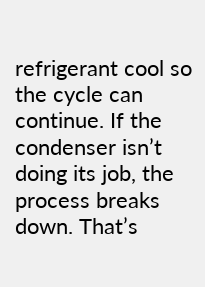refrigerant cool so the cycle can continue. If the condenser isn’t doing its job, the process breaks down. That’s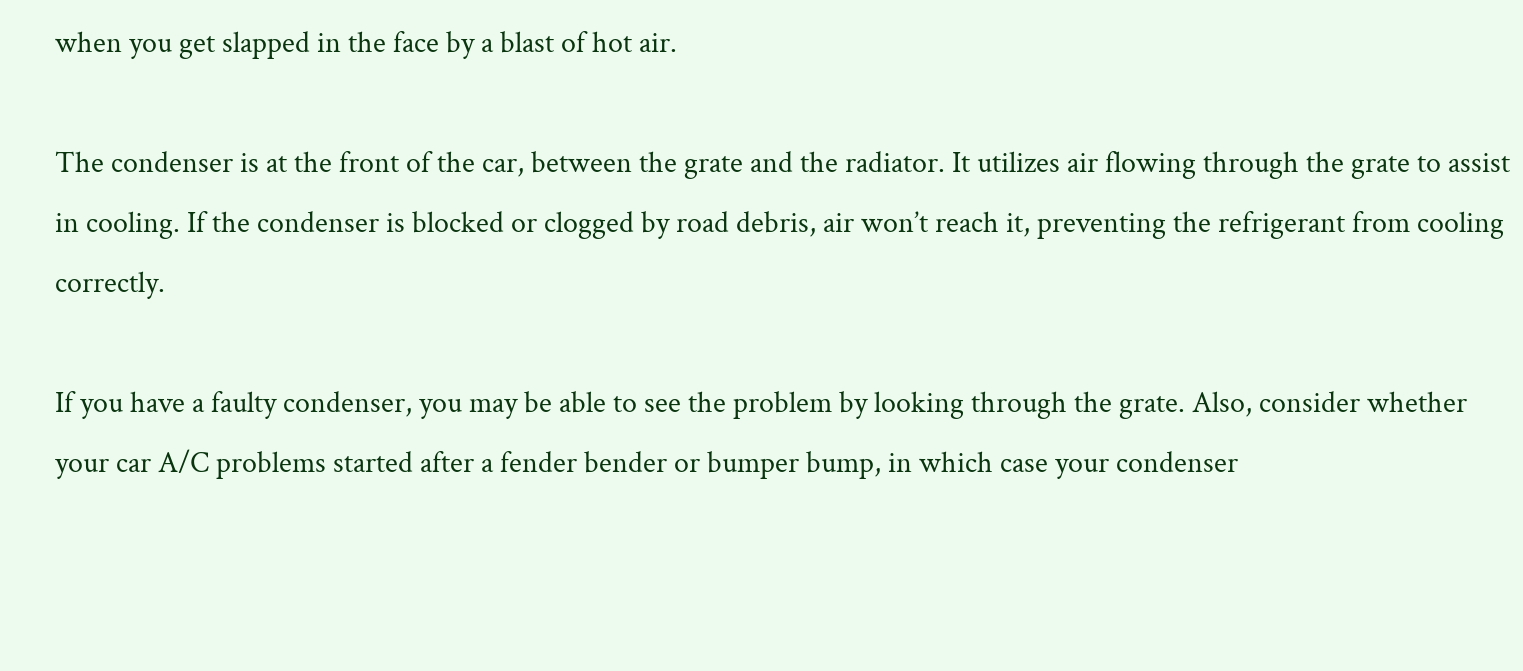when you get slapped in the face by a blast of hot air.

The condenser is at the front of the car, between the grate and the radiator. It utilizes air flowing through the grate to assist in cooling. If the condenser is blocked or clogged by road debris, air won’t reach it, preventing the refrigerant from cooling correctly.

If you have a faulty condenser, you may be able to see the problem by looking through the grate. Also, consider whether your car A/C problems started after a fender bender or bumper bump, in which case your condenser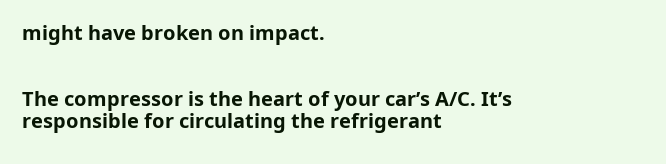might have broken on impact.


The compressor is the heart of your car’s A/C. It’s responsible for circulating the refrigerant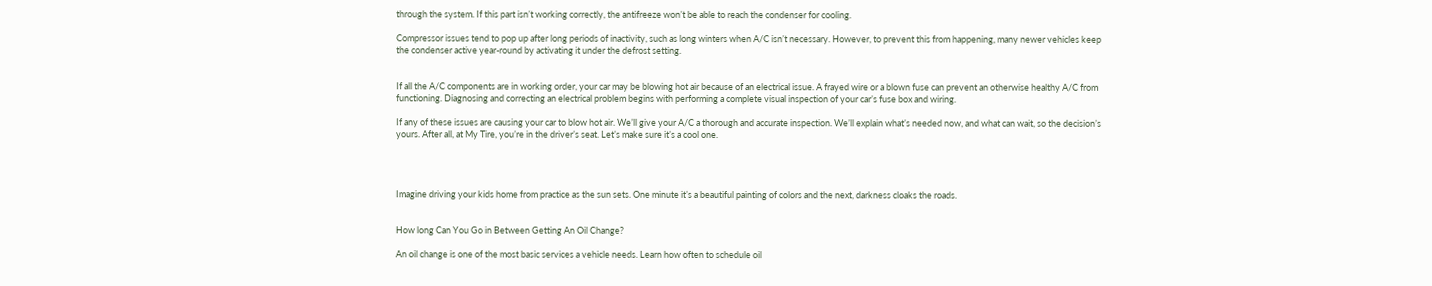through the system. If this part isn’t working correctly, the antifreeze won’t be able to reach the condenser for cooling.

Compressor issues tend to pop up after long periods of inactivity, such as long winters when A/C isn’t necessary. However, to prevent this from happening, many newer vehicles keep the condenser active year-round by activating it under the defrost setting.


If all the A/C components are in working order, your car may be blowing hot air because of an electrical issue. A frayed wire or a blown fuse can prevent an otherwise healthy A/C from functioning. Diagnosing and correcting an electrical problem begins with performing a complete visual inspection of your car’s fuse box and wiring.

If any of these issues are causing your car to blow hot air. We’ll give your A/C a thorough and accurate inspection. We’ll explain what’s needed now, and what can wait, so the decision’s yours. After all, at My Tire, you’re in the driver’s seat. Let’s make sure it’s a cool one.




Imagine driving your kids home from practice as the sun sets. One minute it’s a beautiful painting of colors and the next, darkness cloaks the roads.


How long Can You Go in Between Getting An Oil Change?

An oil change is one of the most basic services a vehicle needs. Learn how often to schedule oil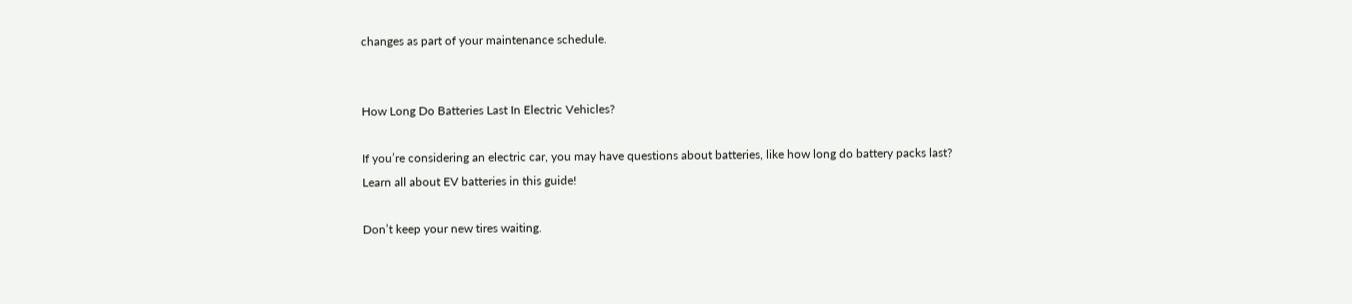changes as part of your maintenance schedule.


How Long Do Batteries Last In Electric Vehicles?

If you’re considering an electric car, you may have questions about batteries, like how long do battery packs last? Learn all about EV batteries in this guide!

Don’t keep your new tires waiting.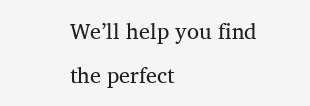We’ll help you find the perfect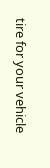tire for your vehicle